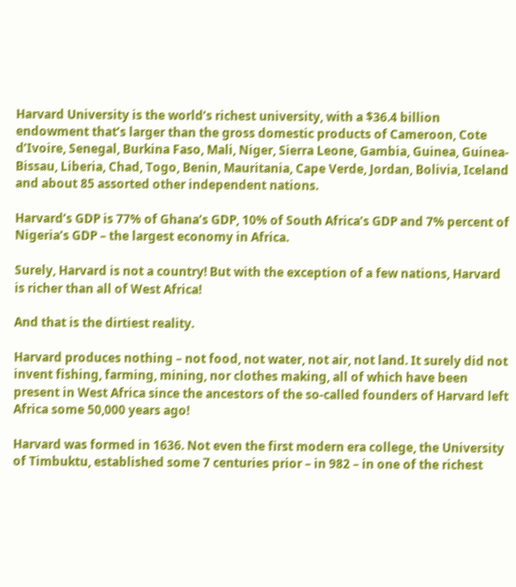Harvard University is the world’s richest university, with a $36.4 billion endowment that’s larger than the gross domestic products of Cameroon, Cote d’Ivoire, Senegal, Burkina Faso, Mali, Niger, Sierra Leone, Gambia, Guinea, Guinea-Bissau, Liberia, Chad, Togo, Benin, Mauritania, Cape Verde, Jordan, Bolivia, Iceland and about 85 assorted other independent nations.

Harvard’s GDP is 77% of Ghana’s GDP, 10% of South Africa’s GDP and 7% percent of Nigeria’s GDP – the largest economy in Africa.

Surely, Harvard is not a country! But with the exception of a few nations, Harvard is richer than all of West Africa!

And that is the dirtiest reality.

Harvard produces nothing – not food, not water, not air, not land. It surely did not invent fishing, farming, mining, nor clothes making, all of which have been present in West Africa since the ancestors of the so-called founders of Harvard left Africa some 50,000 years ago!

Harvard was formed in 1636. Not even the first modern era college, the University of Timbuktu, established some 7 centuries prior – in 982 – in one of the richest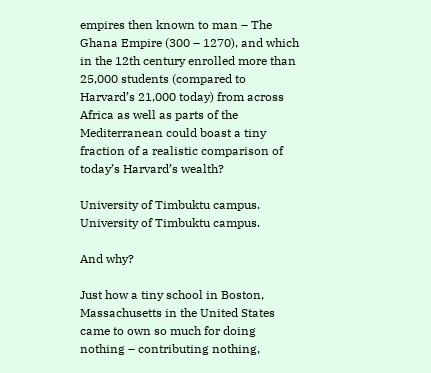empires then known to man – The Ghana Empire (300 – 1270), and which in the 12th century enrolled more than 25,000 students (compared to Harvard’s 21,000 today) from across Africa as well as parts of the Mediterranean could boast a tiny fraction of a realistic comparison of today’s Harvard’s wealth?

University of Timbuktu campus.
University of Timbuktu campus.

And why?

Just how a tiny school in Boston, Massachusetts in the United States came to own so much for doing nothing – contributing nothing,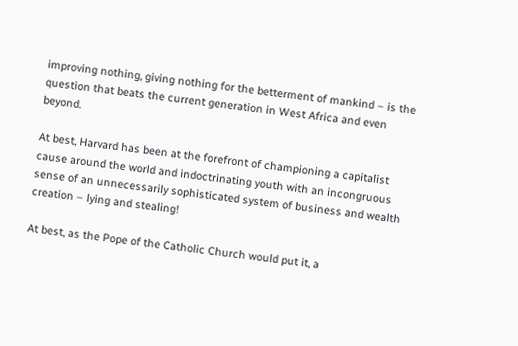improving nothing, giving nothing for the betterment of mankind – is the question that beats the current generation in West Africa and even beyond.

At best, Harvard has been at the forefront of championing a capitalist cause around the world and indoctrinating youth with an incongruous sense of an unnecessarily sophisticated system of business and wealth creation – lying and stealing!

At best, as the Pope of the Catholic Church would put it, a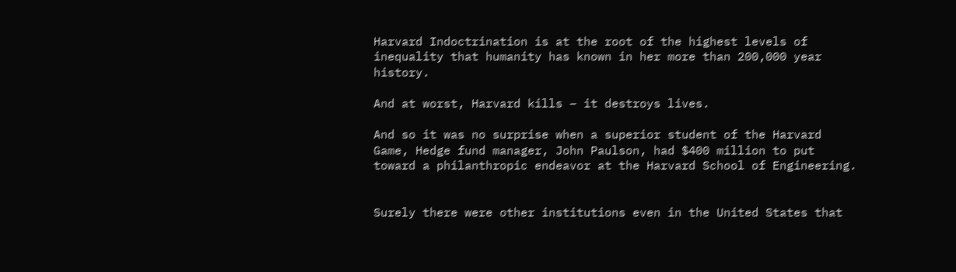Harvard Indoctrination is at the root of the highest levels of inequality that humanity has known in her more than 200,000 year history.

And at worst, Harvard kills – it destroys lives.

And so it was no surprise when a superior student of the Harvard Game, Hedge fund manager, John Paulson, had $400 million to put toward a philanthropic endeavor at the Harvard School of Engineering.


Surely there were other institutions even in the United States that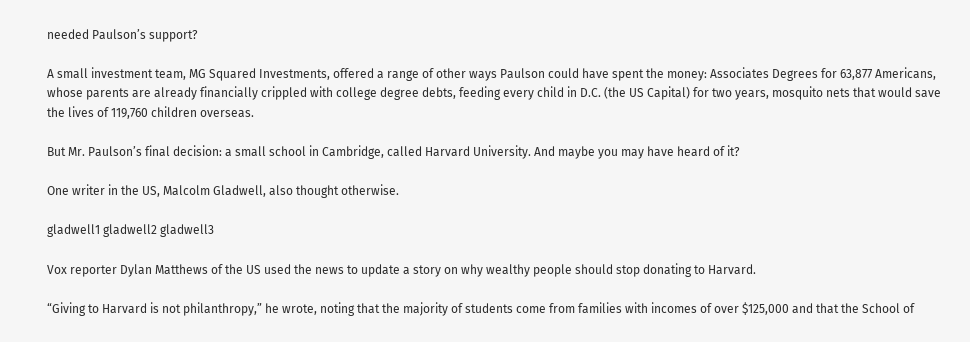needed Paulson’s support?

A small investment team, MG Squared Investments, offered a range of other ways Paulson could have spent the money: Associates Degrees for 63,877 Americans, whose parents are already financially crippled with college degree debts, feeding every child in D.C. (the US Capital) for two years, mosquito nets that would save the lives of 119,760 children overseas.

But Mr. Paulson’s final decision: a small school in Cambridge, called Harvard University. And maybe you may have heard of it?

One writer in the US, Malcolm Gladwell, also thought otherwise.

gladwell1 gladwell2 gladwell3

Vox reporter Dylan Matthews of the US used the news to update a story on why wealthy people should stop donating to Harvard.

“Giving to Harvard is not philanthropy,” he wrote, noting that the majority of students come from families with incomes of over $125,000 and that the School of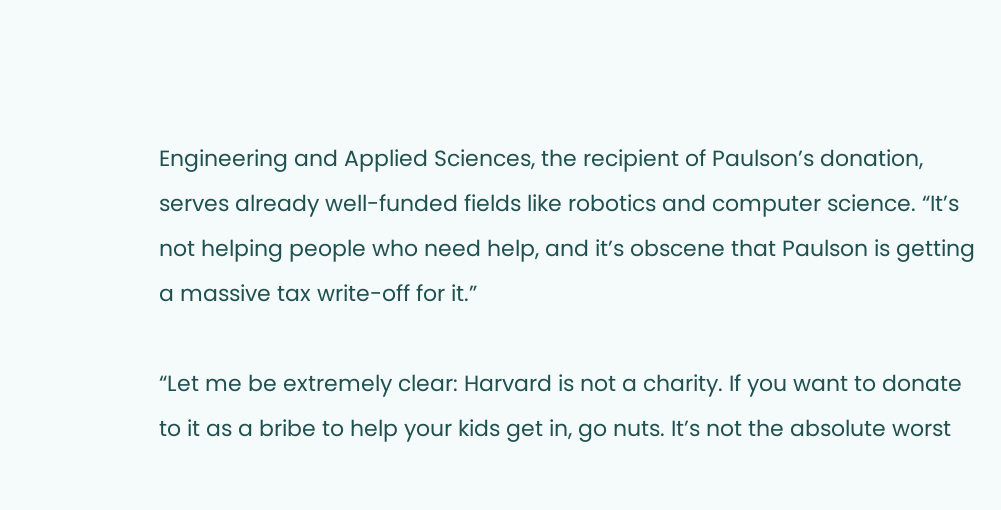Engineering and Applied Sciences, the recipient of Paulson’s donation, serves already well-funded fields like robotics and computer science. “It’s not helping people who need help, and it’s obscene that Paulson is getting a massive tax write-off for it.”

“Let me be extremely clear: Harvard is not a charity. If you want to donate to it as a bribe to help your kids get in, go nuts. It’s not the absolute worst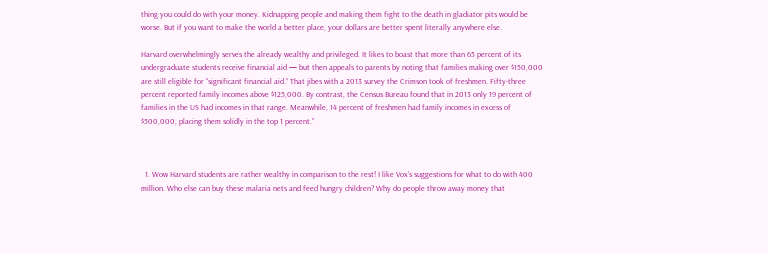thing you could do with your money. Kidnapping people and making them fight to the death in gladiator pits would be worse. But if you want to make the world a better place, your dollars are better spent literally anywhere else.

Harvard overwhelmingly serves the already wealthy and privileged. It likes to boast that more than 65 percent of its undergraduate students receive financial aid — but then appeals to parents by noting that families making over $150,000 are still eligible for “significant financial aid.” That jibes with a 2013 survey the Crimson took of freshmen. Fifty-three percent reported family incomes above $125,000. By contrast, the Census Bureau found that in 2013 only 19 percent of families in the US had incomes in that range. Meanwhile, 14 percent of freshmen had family incomes in excess of $500,000, placing them solidly in the top 1 percent.”



  1. Wow Harvard students are rather wealthy in comparison to the rest! I like Vox’s suggestions for what to do with 400 million. Who else can buy these malaria nets and feed hungry children? Why do people throw away money that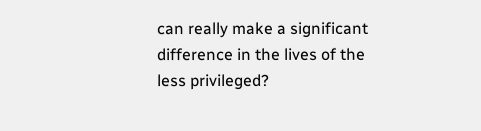can really make a significant difference in the lives of the less privileged?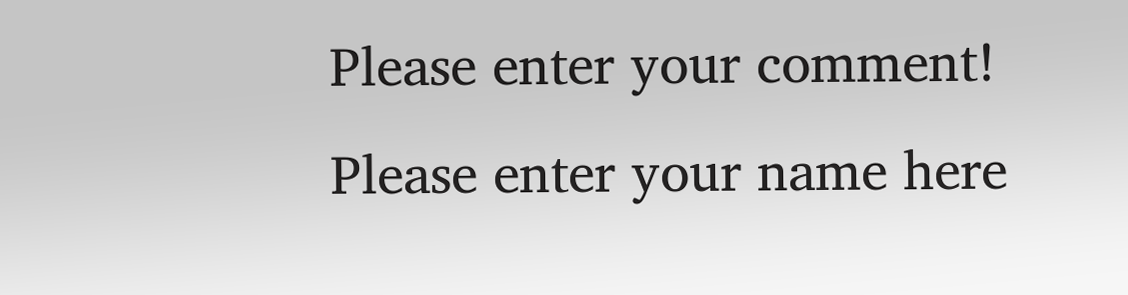Please enter your comment!
Please enter your name here